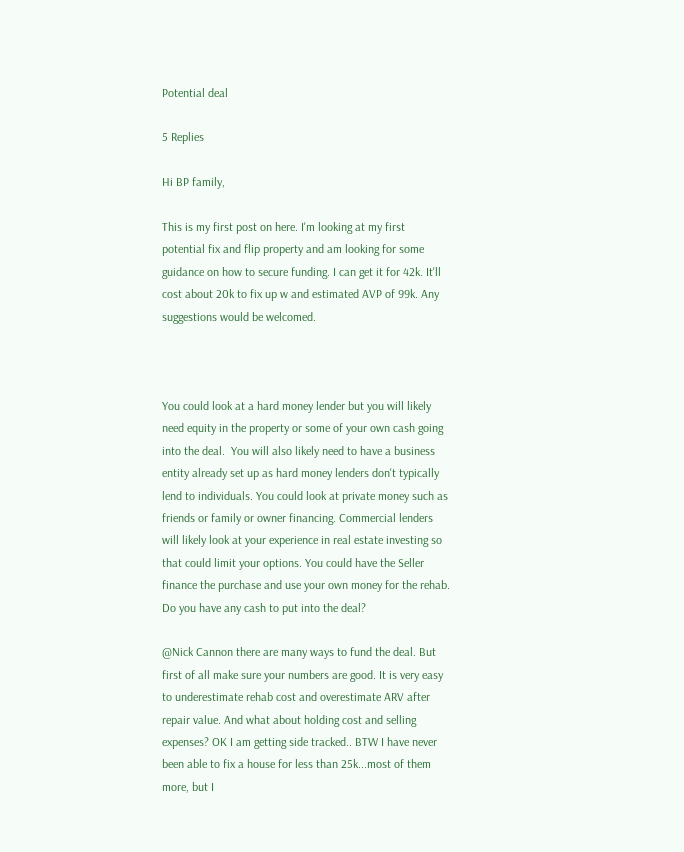Potential deal

5 Replies

Hi BP family,

This is my first post on here. I'm looking at my first potential fix and flip property and am looking for some guidance on how to secure funding. I can get it for 42k. It'll cost about 20k to fix up w and estimated AVP of 99k. Any suggestions would be welcomed.



You could look at a hard money lender but you will likely need equity in the property or some of your own cash going into the deal.  You will also likely need to have a business entity already set up as hard money lenders don't typically lend to individuals. You could look at private money such as friends or family or owner financing. Commercial lenders will likely look at your experience in real estate investing so that could limit your options. You could have the Seller finance the purchase and use your own money for the rehab. Do you have any cash to put into the deal?

@Nick Cannon there are many ways to fund the deal. But first of all make sure your numbers are good. It is very easy to underestimate rehab cost and overestimate ARV after repair value. And what about holding cost and selling expenses? OK I am getting side tracked.. BTW I have never been able to fix a house for less than 25k...most of them more, but I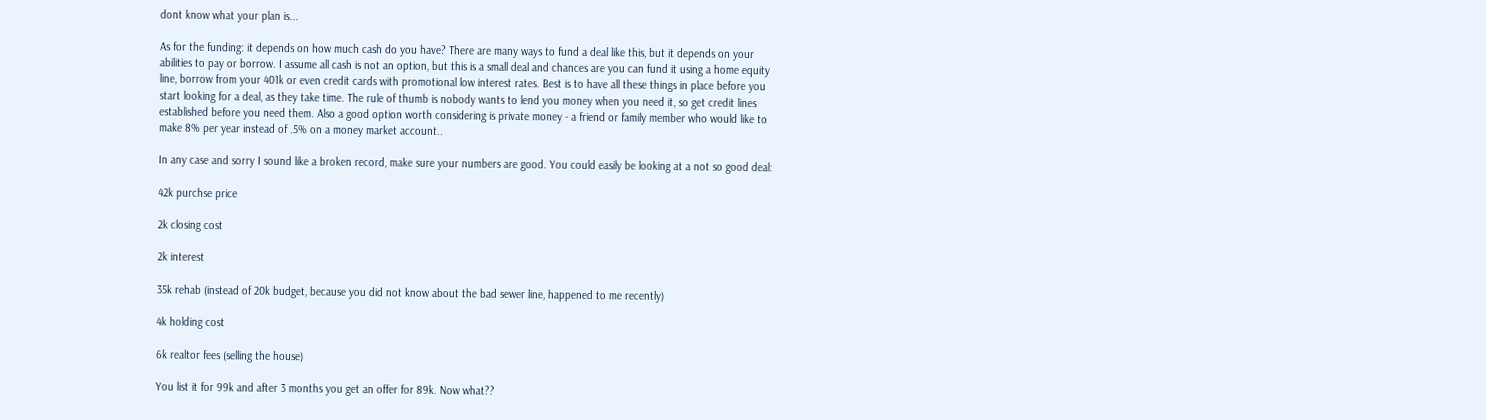dont know what your plan is...

As for the funding: it depends on how much cash do you have? There are many ways to fund a deal like this, but it depends on your abilities to pay or borrow. I assume all cash is not an option, but this is a small deal and chances are you can fund it using a home equity line, borrow from your 401k or even credit cards with promotional low interest rates. Best is to have all these things in place before you start looking for a deal, as they take time. The rule of thumb is nobody wants to lend you money when you need it, so get credit lines established before you need them. Also a good option worth considering is private money - a friend or family member who would like to make 8% per year instead of .5% on a money market account..

In any case and sorry I sound like a broken record, make sure your numbers are good. You could easily be looking at a not so good deal:

42k purchse price

2k closing cost

2k interest

35k rehab (instead of 20k budget, because you did not know about the bad sewer line, happened to me recently)

4k holding cost

6k realtor fees (selling the house)

You list it for 99k and after 3 months you get an offer for 89k. Now what??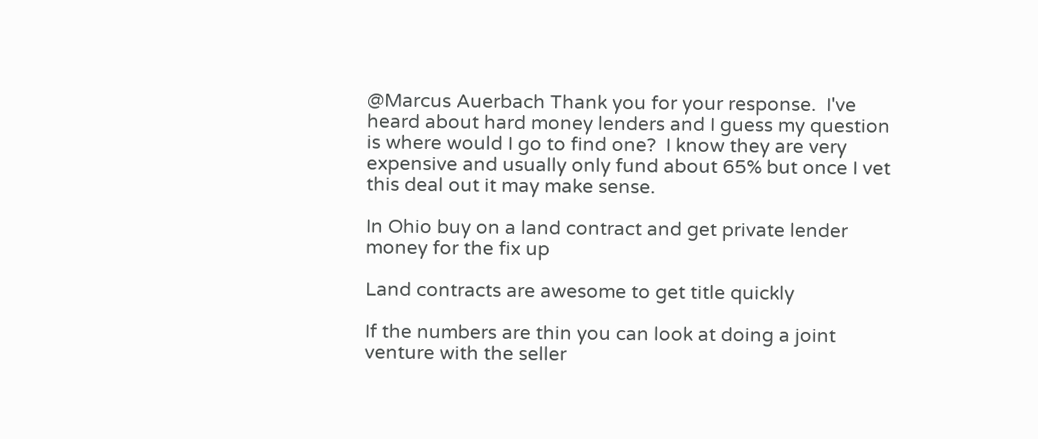@Marcus Auerbach Thank you for your response.  I've heard about hard money lenders and I guess my question is where would I go to find one?  I know they are very expensive and usually only fund about 65% but once I vet this deal out it may make sense.

In Ohio buy on a land contract and get private lender money for the fix up

Land contracts are awesome to get title quickly

If the numbers are thin you can look at doing a joint venture with the seller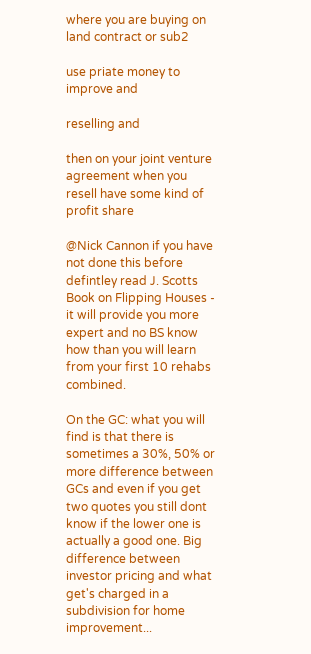where you are buying on land contract or sub2

use priate money to improve and

reselling and

then on your joint venture agreement when you resell have some kind of profit share

@Nick Cannon if you have not done this before defintley read J. Scotts Book on Flipping Houses - it will provide you more expert and no BS know how than you will learn from your first 10 rehabs combined.

On the GC: what you will find is that there is sometimes a 30%, 50% or more difference between GCs and even if you get two quotes you still dont know if the lower one is actually a good one. Big difference between investor pricing and what get's charged in a subdivision for home improvement...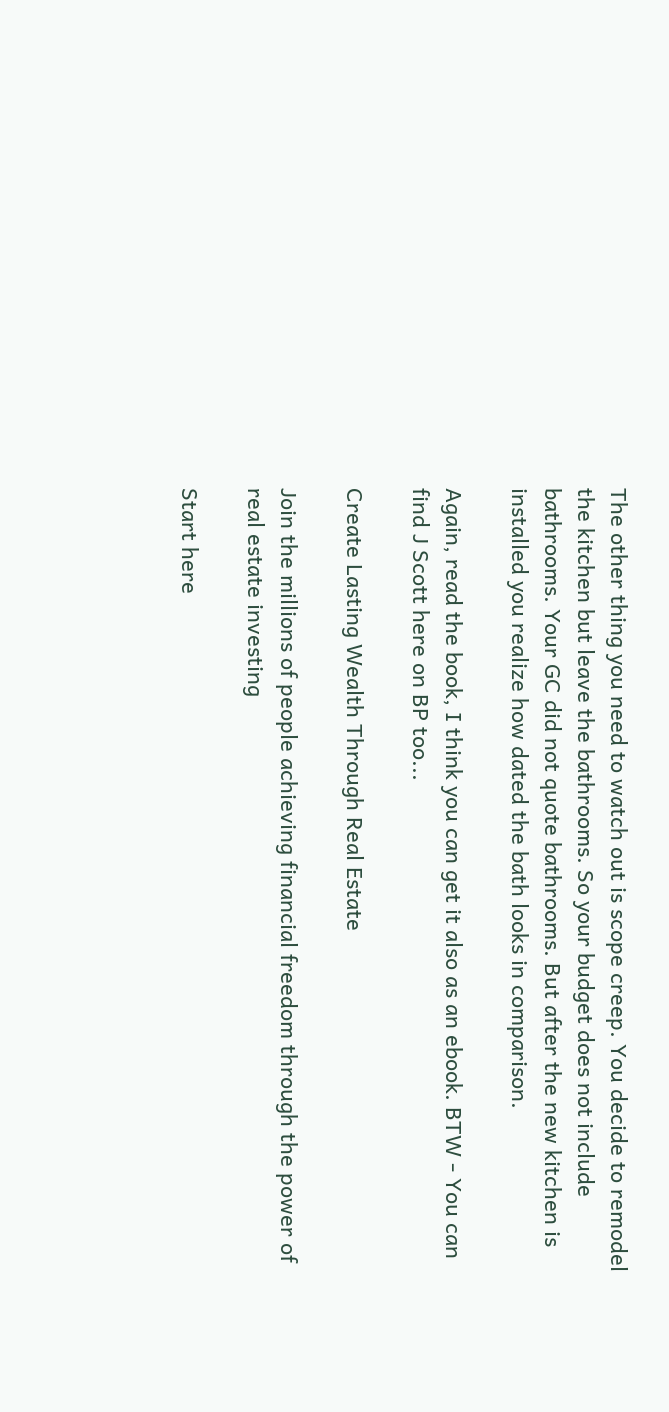The other thing you need to watch out is scope creep. You decide to remodel the kitchen but leave the bathrooms. So your budget does not include bathrooms. Your GC did not quote bathrooms. But after the new kitchen is installed you realize how dated the bath looks in comparison.

Again, read the book, I think you can get it also as an ebook. BTW - You can find J Scott here on BP too...

Create Lasting Wealth Through Real Estate

Join the millions of people achieving financial freedom through the power of real estate investing

Start here